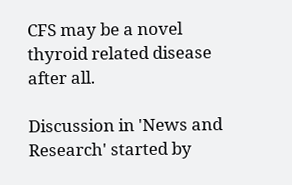CFS may be a novel thyroid related disease after all.

Discussion in 'News and Research' started by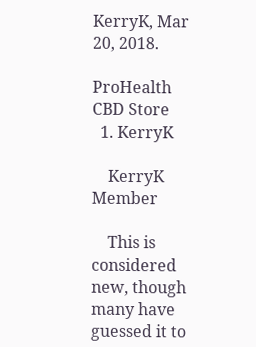KerryK, Mar 20, 2018.

ProHealth CBD Store
  1. KerryK

    KerryK Member

    This is considered new, though many have guessed it to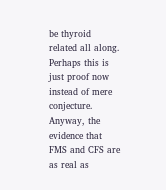be thyroid related all along. Perhaps this is just proof now instead of mere conjecture. Anyway, the evidence that FMS and CFS are as real as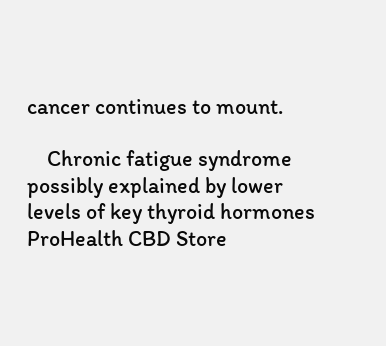cancer continues to mount.

    Chronic fatigue syndrome possibly explained by lower levels of key thyroid hormones
ProHealth CBD Store